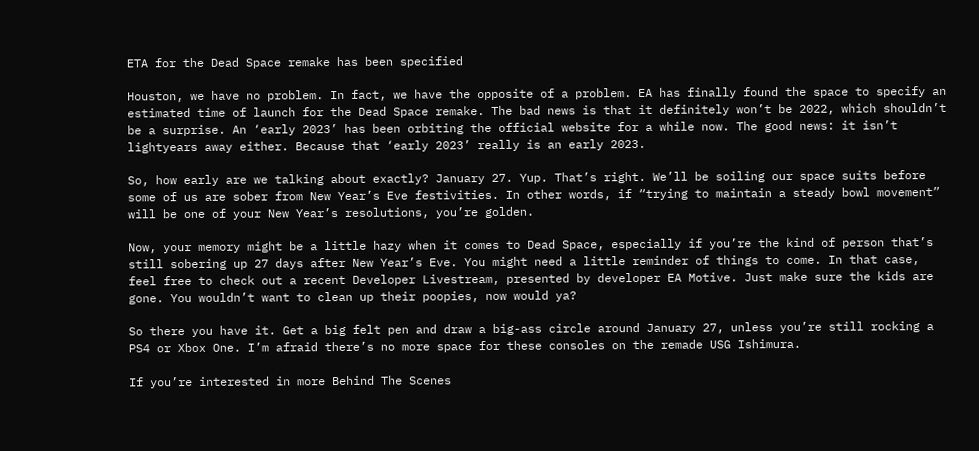ETA for the Dead Space remake has been specified

Houston, we have no problem. In fact, we have the opposite of a problem. EA has finally found the space to specify an estimated time of launch for the Dead Space remake. The bad news is that it definitely won’t be 2022, which shouldn’t be a surprise. An ‘early 2023’ has been orbiting the official website for a while now. The good news: it isn’t lightyears away either. Because that ‘early 2023’ really is an early 2023.

So, how early are we talking about exactly? January 27. Yup. That’s right. We’ll be soiling our space suits before some of us are sober from New Year’s Eve festivities. In other words, if “trying to maintain a steady bowl movement” will be one of your New Year’s resolutions, you’re golden.

Now, your memory might be a little hazy when it comes to Dead Space, especially if you’re the kind of person that’s still sobering up 27 days after New Year’s Eve. You might need a little reminder of things to come. In that case, feel free to check out a recent Developer Livestream, presented by developer EA Motive. Just make sure the kids are gone. You wouldn’t want to clean up their poopies, now would ya?

So there you have it. Get a big felt pen and draw a big-ass circle around January 27, unless you’re still rocking a PS4 or Xbox One. I’m afraid there’s no more space for these consoles on the remade USG Ishimura.

If you’re interested in more Behind The Scenes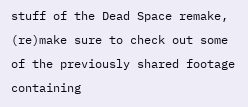stuff of the Dead Space remake, (re)make sure to check out some of the previously shared footage containing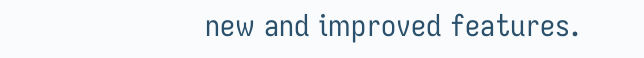new and improved features.